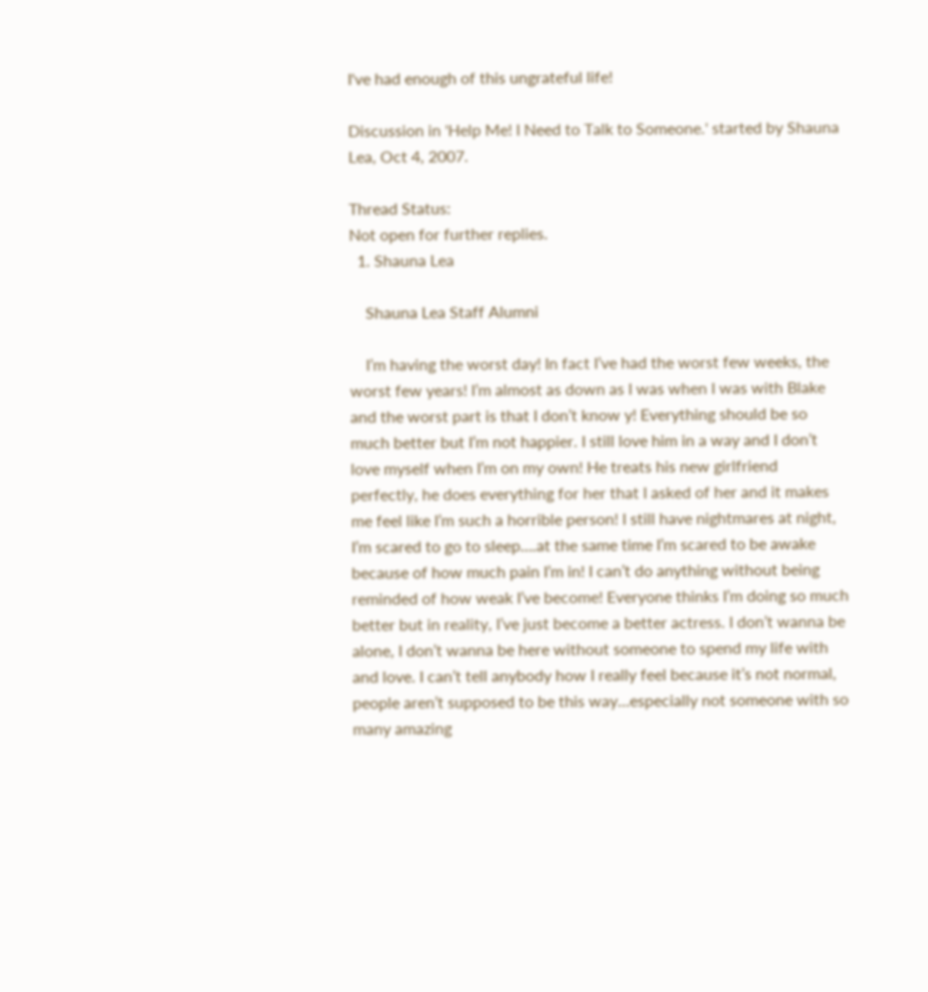I've had enough of this ungrateful life!

Discussion in 'Help Me! I Need to Talk to Someone.' started by Shauna Lea, Oct 4, 2007.

Thread Status:
Not open for further replies.
  1. Shauna Lea

    Shauna Lea Staff Alumni

    I’m having the worst day! In fact I’ve had the worst few weeks, the worst few years! I’m almost as down as I was when I was with Blake and the worst part is that I don’t know y! Everything should be so much better but I’m not happier. I still love him in a way and I don’t love myself when I’m on my own! He treats his new girlfriend perfectly, he does everything for her that I asked of her and it makes me feel like I’m such a horrible person! I still have nightmares at night, I’m scared to go to sleep….at the same time I’m scared to be awake because of how much pain I’m in! I can’t do anything without being reminded of how weak I’ve become! Everyone thinks I’m doing so much better but in reality, I’ve just become a better actress. I don’t wanna be alone, I don’t wanna be here without someone to spend my life with and love. I can’t tell anybody how I really feel because it’s not normal, people aren’t supposed to be this way…especially not someone with so many amazing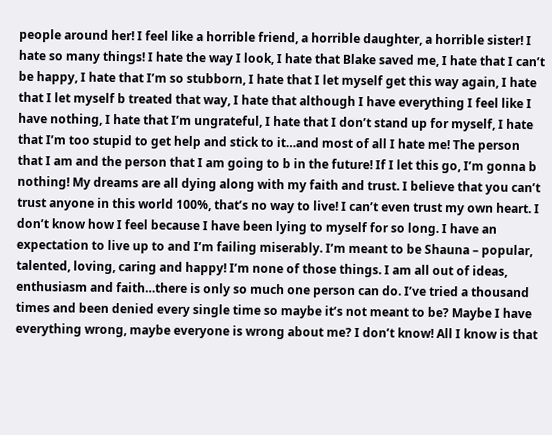people around her! I feel like a horrible friend, a horrible daughter, a horrible sister! I hate so many things! I hate the way I look, I hate that Blake saved me, I hate that I can’t be happy, I hate that I’m so stubborn, I hate that I let myself get this way again, I hate that I let myself b treated that way, I hate that although I have everything I feel like I have nothing, I hate that I’m ungrateful, I hate that I don’t stand up for myself, I hate that I’m too stupid to get help and stick to it…and most of all I hate me! The person that I am and the person that I am going to b in the future! If I let this go, I’m gonna b nothing! My dreams are all dying along with my faith and trust. I believe that you can’t trust anyone in this world 100%, that’s no way to live! I can’t even trust my own heart. I don’t know how I feel because I have been lying to myself for so long. I have an expectation to live up to and I’m failing miserably. I’m meant to be Shauna – popular, talented, loving, caring and happy! I’m none of those things. I am all out of ideas, enthusiasm and faith…there is only so much one person can do. I’ve tried a thousand times and been denied every single time so maybe it’s not meant to be? Maybe I have everything wrong, maybe everyone is wrong about me? I don’t know! All I know is that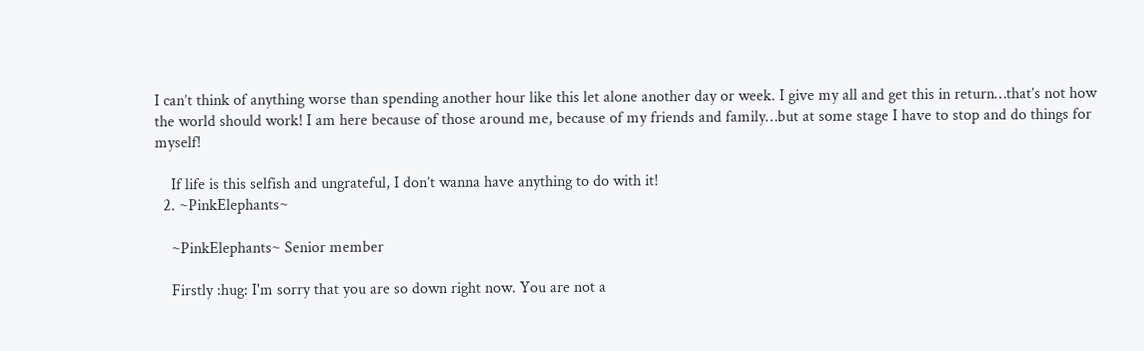I can’t think of anything worse than spending another hour like this let alone another day or week. I give my all and get this in return…that’s not how the world should work! I am here because of those around me, because of my friends and family…but at some stage I have to stop and do things for myself!

    If life is this selfish and ungrateful, I don’t wanna have anything to do with it!
  2. ~PinkElephants~

    ~PinkElephants~ Senior member

    Firstly :hug: I'm sorry that you are so down right now. You are not a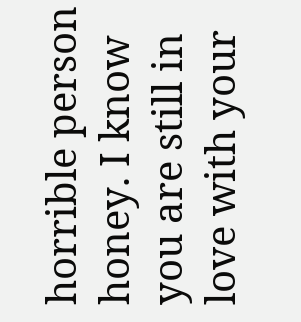horrible person honey. I know you are still in love with your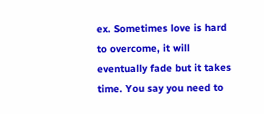ex. Sometimes love is hard to overcome, it will eventually fade but it takes time. You say you need to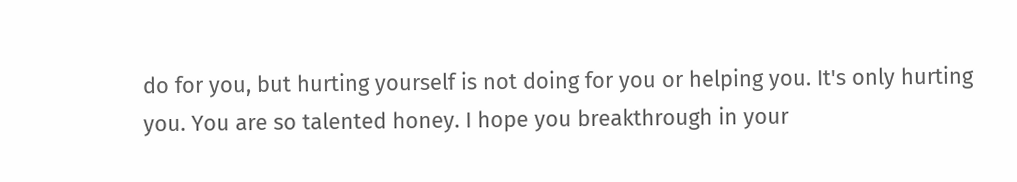do for you, but hurting yourself is not doing for you or helping you. It's only hurting you. You are so talented honey. I hope you breakthrough in your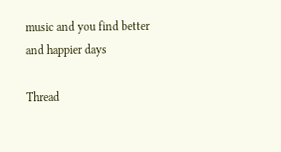music and you find better and happier days

Thread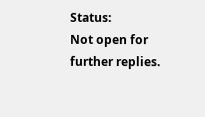Status:
Not open for further replies.